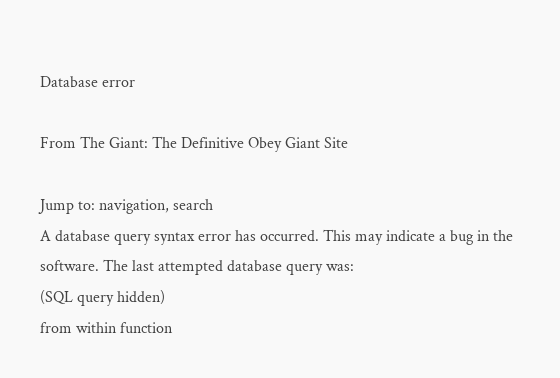Database error

From The Giant: The Definitive Obey Giant Site

Jump to: navigation, search
A database query syntax error has occurred. This may indicate a bug in the software. The last attempted database query was:
(SQL query hidden)
from within function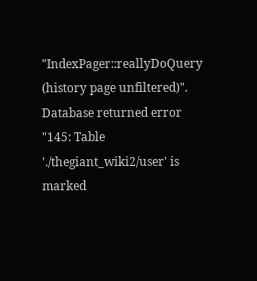"IndexPager::reallyDoQuery (history page unfiltered)". Database returned error "145: Table './thegiant_wiki2/user' is marked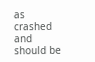as crashed and should be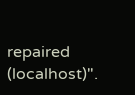repaired (localhost)".